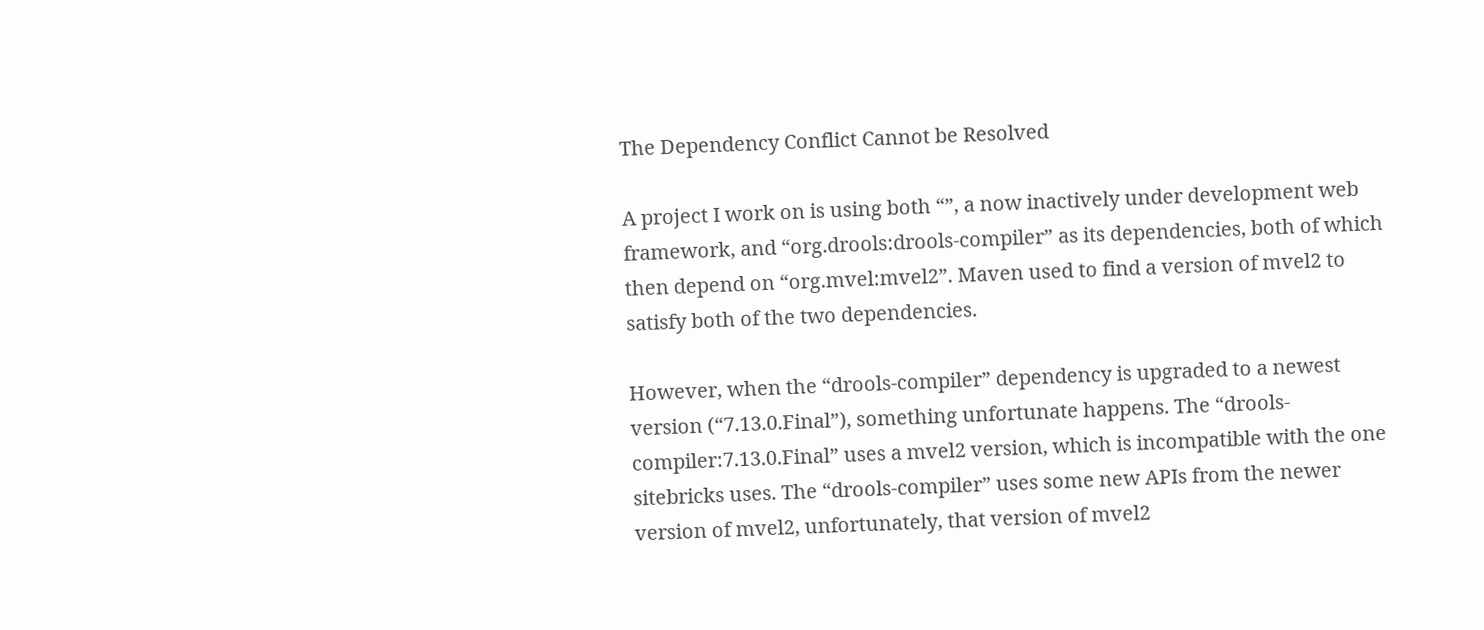The Dependency Conflict Cannot be Resolved

A project I work on is using both “”, a now inactively under development web framework, and “org.drools:drools-compiler” as its dependencies, both of which then depend on “org.mvel:mvel2”. Maven used to find a version of mvel2 to satisfy both of the two dependencies.

However, when the “drools-compiler” dependency is upgraded to a newest version (“7.13.0.Final”), something unfortunate happens. The “drools-compiler:7.13.0.Final” uses a mvel2 version, which is incompatible with the one sitebricks uses. The “drools-compiler” uses some new APIs from the newer version of mvel2, unfortunately, that version of mvel2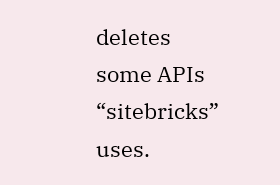deletes some APIs “sitebricks” uses.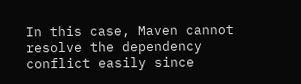In this case, Maven cannot resolve the dependency conflict easily since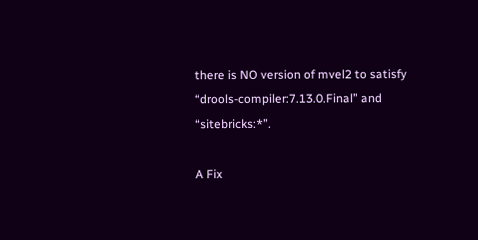there is NO version of mvel2 to satisfy “drools-compiler:7.13.0.Final” and “sitebricks:*”.

A Fix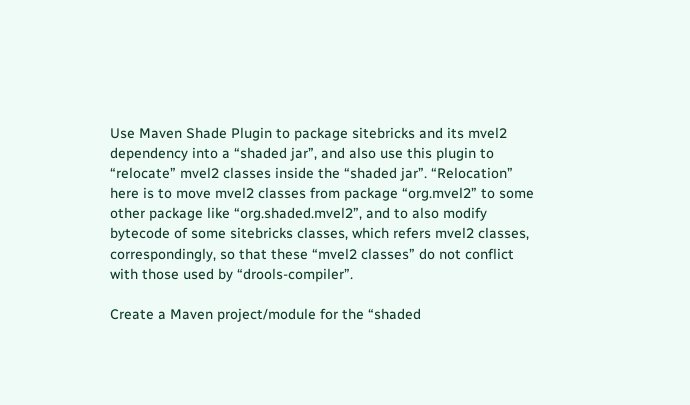Use Maven Shade Plugin to package sitebricks and its mvel2 dependency into a “shaded jar”, and also use this plugin to “relocate” mvel2 classes inside the “shaded jar”. “Relocation” here is to move mvel2 classes from package “org.mvel2” to some other package like “org.shaded.mvel2”, and to also modify bytecode of some sitebricks classes, which refers mvel2 classes, correspondingly, so that these “mvel2 classes” do not conflict with those used by “drools-compiler”.

Create a Maven project/module for the “shaded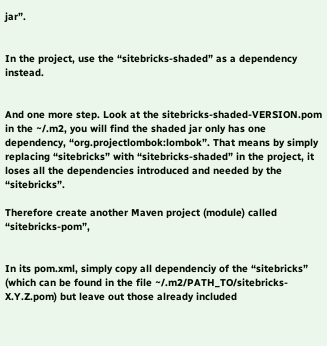jar”.


In the project, use the “sitebricks-shaded” as a dependency instead.


And one more step. Look at the sitebricks-shaded-VERSION.pom in the ~/.m2, you will find the shaded jar only has one dependency, “org.projectlombok:lombok”. That means by simply replacing “sitebricks” with “sitebricks-shaded” in the project, it loses all the dependencies introduced and needed by the “sitebricks”.

Therefore create another Maven project (module) called “sitebricks-pom”,


In its pom.xml, simply copy all dependenciy of the “sitebricks” (which can be found in the file ~/.m2/PATH_TO/sitebricks-X.Y.Z.pom) but leave out those already included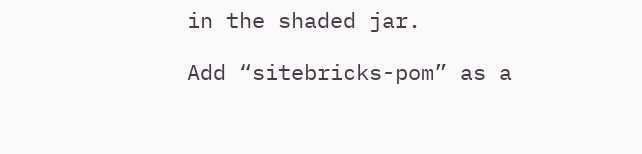in the shaded jar.

Add “sitebricks-pom” as a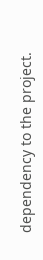dependency to the project.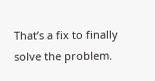That’s a fix to finally solve the problem.